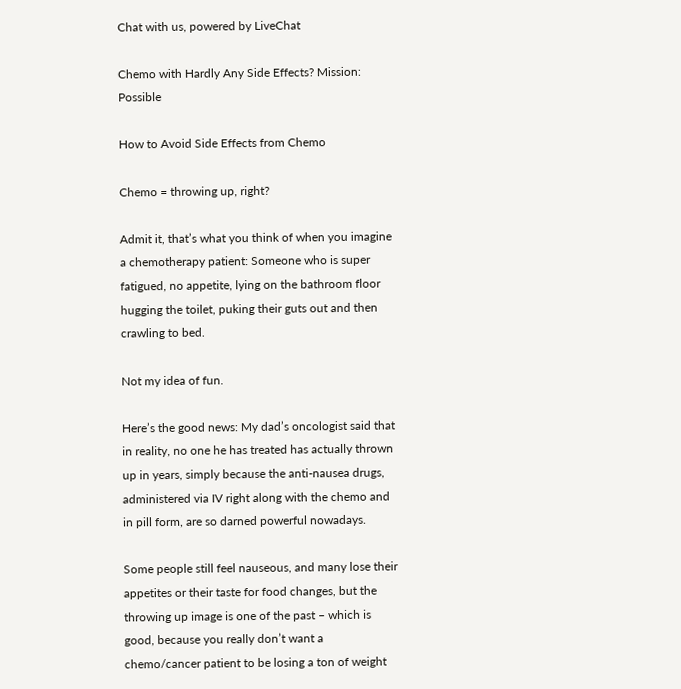Chat with us, powered by LiveChat

Chemo with Hardly Any Side Effects? Mission: Possible

How to Avoid Side Effects from Chemo

Chemo = throwing up, right?

Admit it, that’s what you think of when you imagine a chemotherapy patient: Someone who is super fatigued, no appetite, lying on the bathroom floor hugging the toilet, puking their guts out and then crawling to bed.

Not my idea of fun.

Here’s the good news: My dad’s oncologist said that in reality, no one he has treated has actually thrown up in years, simply because the anti-nausea drugs, administered via IV right along with the chemo and in pill form, are so darned powerful nowadays.

Some people still feel nauseous, and many lose their appetites or their taste for food changes, but the throwing up image is one of the past – which is good, because you really don’t want a chemo/cancer patient to be losing a ton of weight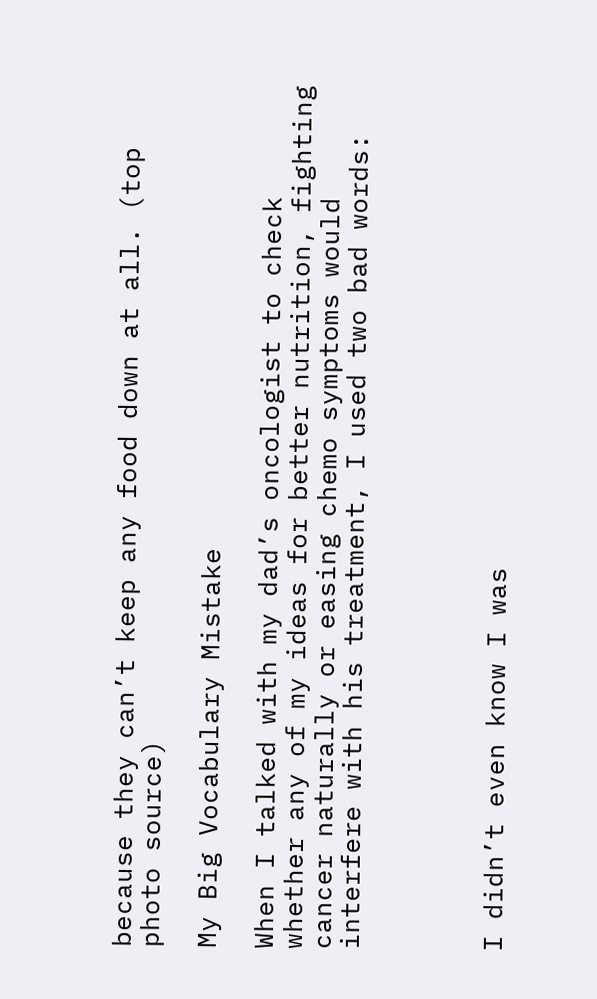because they can’t keep any food down at all. (top photo source)

My Big Vocabulary Mistake

When I talked with my dad’s oncologist to check whether any of my ideas for better nutrition, fighting cancer naturally or easing chemo symptoms would interfere with his treatment, I used two bad words:




I didn’t even know I was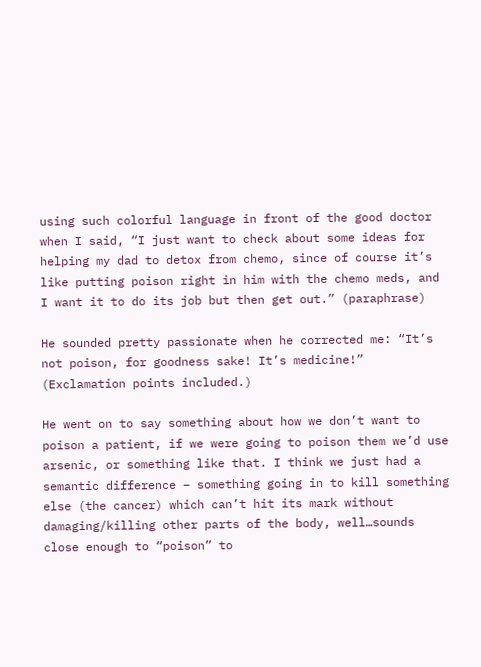using such colorful language in front of the good doctor when I said, “I just want to check about some ideas for helping my dad to detox from chemo, since of course it’s like putting poison right in him with the chemo meds, and I want it to do its job but then get out.” (paraphrase)

He sounded pretty passionate when he corrected me: “It’s not poison, for goodness sake! It’s medicine!” (Exclamation points included.)

He went on to say something about how we don’t want to poison a patient, if we were going to poison them we’d use arsenic, or something like that. I think we just had a semantic difference – something going in to kill something else (the cancer) which can’t hit its mark without damaging/killing other parts of the body, well…sounds close enough to “poison” to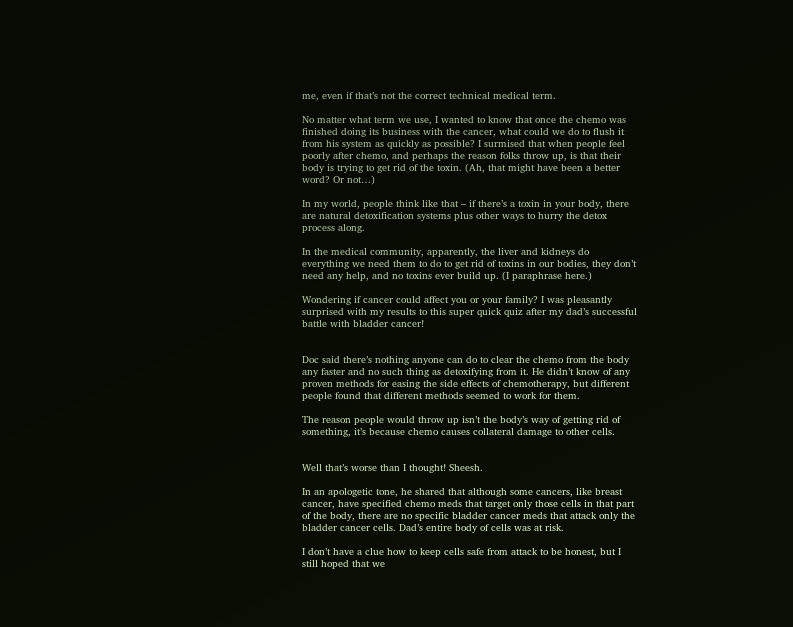me, even if that’s not the correct technical medical term.

No matter what term we use, I wanted to know that once the chemo was finished doing its business with the cancer, what could we do to flush it from his system as quickly as possible? I surmised that when people feel poorly after chemo, and perhaps the reason folks throw up, is that their body is trying to get rid of the toxin. (Ah, that might have been a better word? Or not…)

In my world, people think like that – if there’s a toxin in your body, there are natural detoxification systems plus other ways to hurry the detox process along.

In the medical community, apparently, the liver and kidneys do everything we need them to do to get rid of toxins in our bodies, they don’t need any help, and no toxins ever build up. (I paraphrase here.)

Wondering if cancer could affect you or your family? I was pleasantly surprised with my results to this super quick quiz after my dad’s successful battle with bladder cancer!


Doc said there’s nothing anyone can do to clear the chemo from the body any faster and no such thing as detoxifying from it. He didn’t know of any proven methods for easing the side effects of chemotherapy, but different people found that different methods seemed to work for them.

The reason people would throw up isn’t the body’s way of getting rid of something, it’s because chemo causes collateral damage to other cells.


Well that’s worse than I thought! Sheesh.

In an apologetic tone, he shared that although some cancers, like breast cancer, have specified chemo meds that target only those cells in that part of the body, there are no specific bladder cancer meds that attack only the bladder cancer cells. Dad’s entire body of cells was at risk.

I don’t have a clue how to keep cells safe from attack to be honest, but I still hoped that we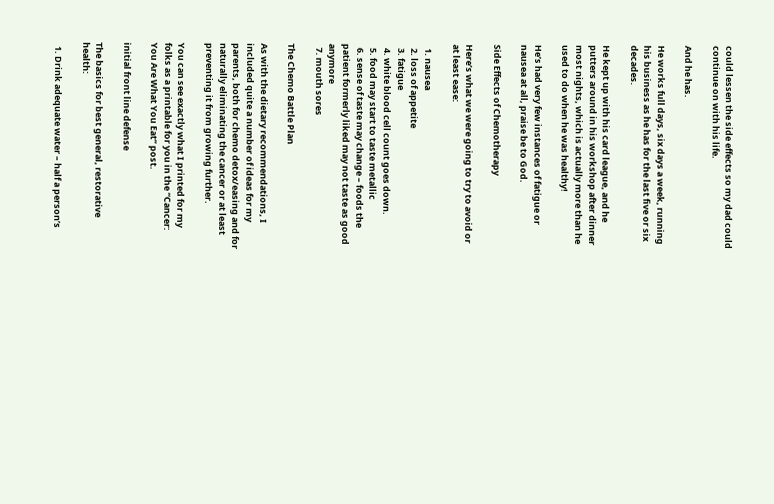could lessen the side effects so my dad could continue on with his life.

And he has.

He works full days, six days a week, running his business as he has for the last five or six decades.

He kept up with his card league, and he putters around in his workshop after dinner most nights, which is actually more than he used to do when he was healthy!

He’s had very few instances of fatigue or nausea at all, praise be to God.

Side Effects of Chemotherapy

Here’s what we were going to try to avoid or at least ease:

  1. nausea
  2. loss of appetite
  3. fatigue
  4. white blood cell count goes down.
  5. food may start to taste metallic
  6. sense of taste may change – foods the patient formerly liked may not taste as good anymore
  7. mouth sores

The Chemo Battle Plan

As with the dietary recommendations, I included quite a number of ideas for my parents, both for chemo detox/easing and for naturally eliminating the cancer or at least preventing it from growing further.

You can see exactly what I printed for my folks as a printable for you in the “Cancer: You Are What You Eat” post.

initial front line defense

The basics for best general, restorative health:

  1. Drink adequate water – half a person’s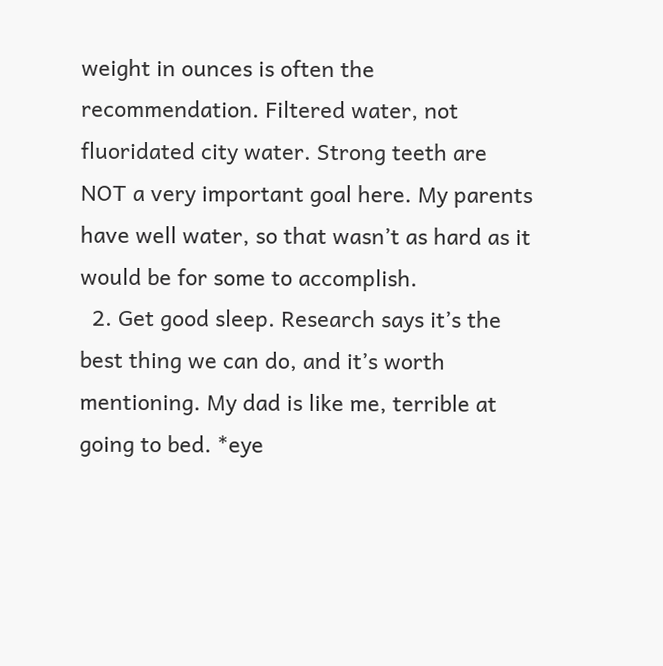weight in ounces is often the recommendation. Filtered water, not fluoridated city water. Strong teeth are NOT a very important goal here. My parents have well water, so that wasn’t as hard as it would be for some to accomplish.
  2. Get good sleep. Research says it’s the best thing we can do, and it’s worth mentioning. My dad is like me, terrible at going to bed. *eye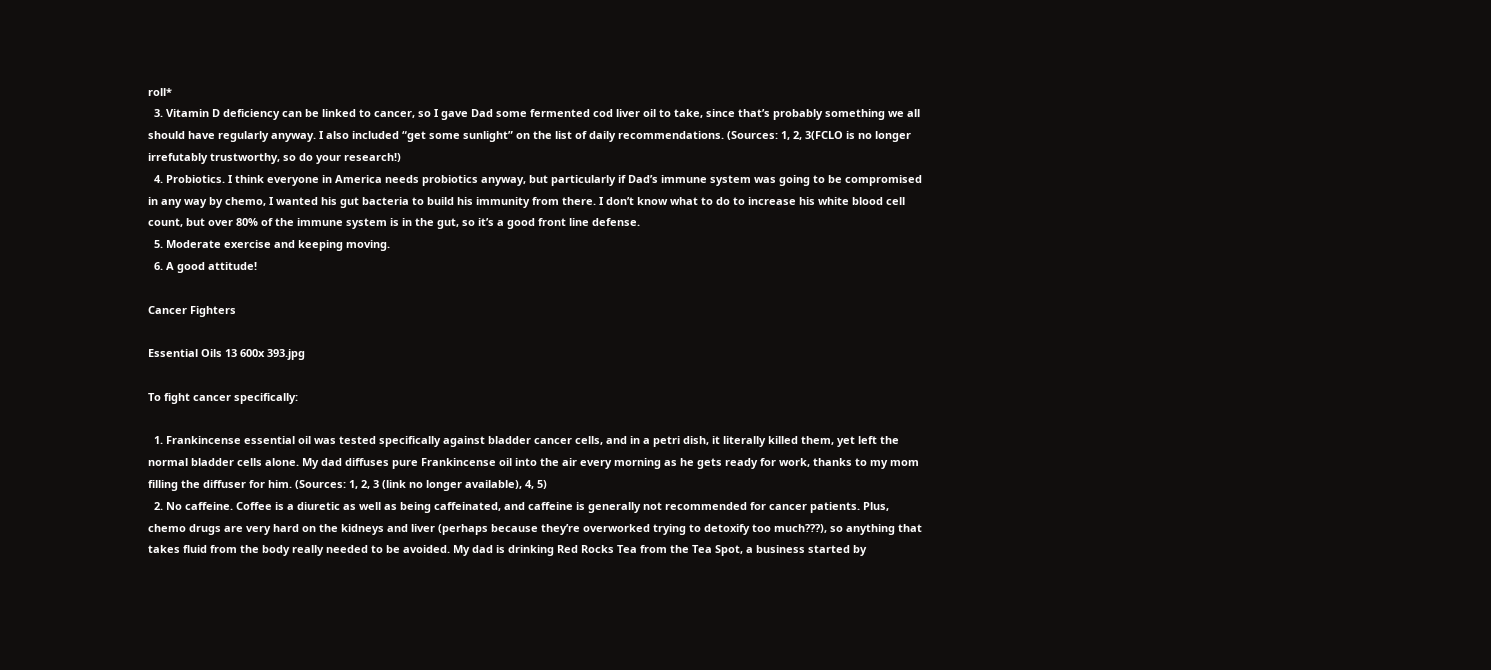roll*
  3. Vitamin D deficiency can be linked to cancer, so I gave Dad some fermented cod liver oil to take, since that’s probably something we all should have regularly anyway. I also included “get some sunlight” on the list of daily recommendations. (Sources: 1, 2, 3(FCLO is no longer irrefutably trustworthy, so do your research!)
  4. Probiotics. I think everyone in America needs probiotics anyway, but particularly if Dad’s immune system was going to be compromised in any way by chemo, I wanted his gut bacteria to build his immunity from there. I don’t know what to do to increase his white blood cell count, but over 80% of the immune system is in the gut, so it’s a good front line defense.
  5. Moderate exercise and keeping moving.
  6. A good attitude!

Cancer Fighters

Essential Oils 13 600x 393.jpg

To fight cancer specifically:

  1. Frankincense essential oil was tested specifically against bladder cancer cells, and in a petri dish, it literally killed them, yet left the normal bladder cells alone. My dad diffuses pure Frankincense oil into the air every morning as he gets ready for work, thanks to my mom filling the diffuser for him. (Sources: 1, 2, 3 (link no longer available), 4, 5)
  2. No caffeine. Coffee is a diuretic as well as being caffeinated, and caffeine is generally not recommended for cancer patients. Plus, chemo drugs are very hard on the kidneys and liver (perhaps because they’re overworked trying to detoxify too much???), so anything that takes fluid from the body really needed to be avoided. My dad is drinking Red Rocks Tea from the Tea Spot, a business started by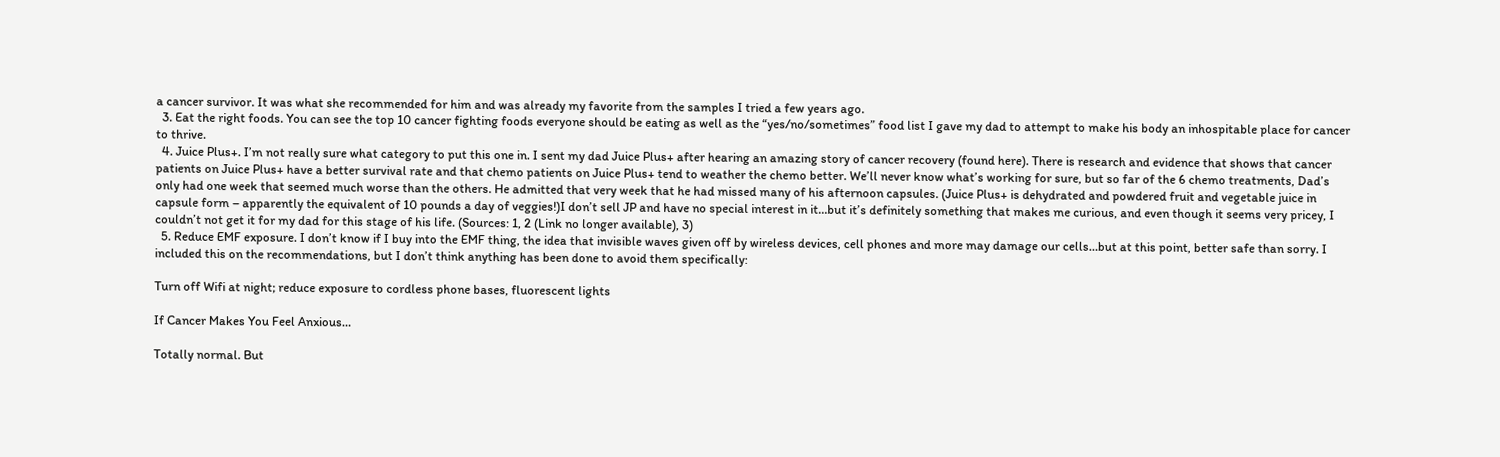a cancer survivor. It was what she recommended for him and was already my favorite from the samples I tried a few years ago.
  3. Eat the right foods. You can see the top 10 cancer fighting foods everyone should be eating as well as the “yes/no/sometimes” food list I gave my dad to attempt to make his body an inhospitable place for cancer to thrive.
  4. Juice Plus+. I’m not really sure what category to put this one in. I sent my dad Juice Plus+ after hearing an amazing story of cancer recovery (found here). There is research and evidence that shows that cancer patients on Juice Plus+ have a better survival rate and that chemo patients on Juice Plus+ tend to weather the chemo better. We’ll never know what’s working for sure, but so far of the 6 chemo treatments, Dad’s only had one week that seemed much worse than the others. He admitted that very week that he had missed many of his afternoon capsules. (Juice Plus+ is dehydrated and powdered fruit and vegetable juice in capsule form – apparently the equivalent of 10 pounds a day of veggies!)I don’t sell JP and have no special interest in it…but it’s definitely something that makes me curious, and even though it seems very pricey, I couldn’t not get it for my dad for this stage of his life. (Sources: 1, 2 (Link no longer available), 3)
  5. Reduce EMF exposure. I don’t know if I buy into the EMF thing, the idea that invisible waves given off by wireless devices, cell phones and more may damage our cells…but at this point, better safe than sorry. I included this on the recommendations, but I don’t think anything has been done to avoid them specifically:

Turn off Wifi at night; reduce exposure to cordless phone bases, fluorescent lights

If Cancer Makes You Feel Anxious…

Totally normal. But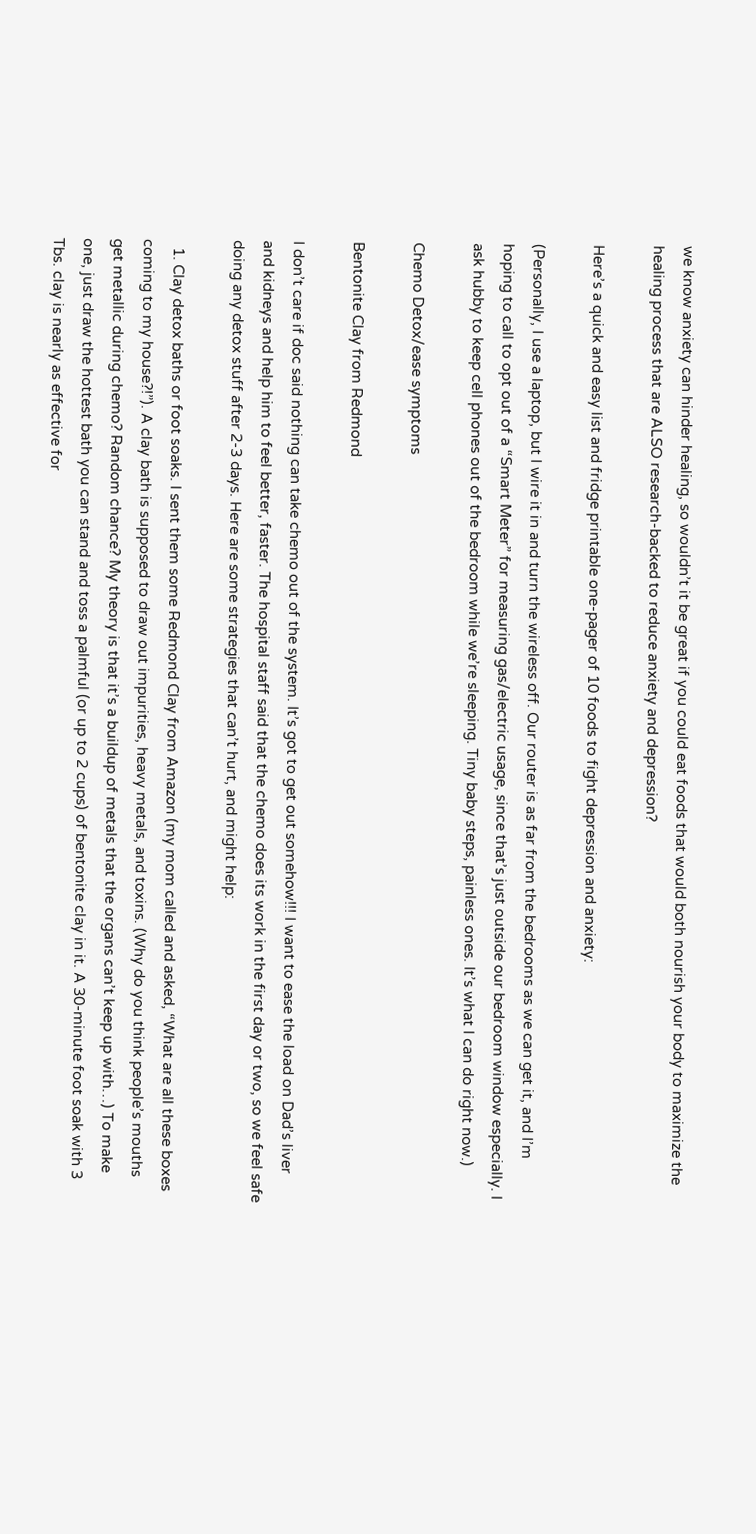we know anxiety can hinder healing, so wouldn’t it be great if you could eat foods that would both nourish your body to maximize the healing process that are ALSO research-backed to reduce anxiety and depression?

Here’s a quick and easy list and fridge printable one-pager of 10 foods to fight depression and anxiety:

(Personally, I use a laptop, but I wire it in and turn the wireless off. Our router is as far from the bedrooms as we can get it, and I’m hoping to call to opt out of a “Smart Meter” for measuring gas/electric usage, since that’s just outside our bedroom window especially. I ask hubby to keep cell phones out of the bedroom while we’re sleeping. Tiny baby steps, painless ones. It’s what I can do right now.)

Chemo Detox/ease symptoms

Bentonite Clay from Redmond

I don’t care if doc said nothing can take chemo out of the system. It’s got to get out somehow!!! I want to ease the load on Dad’s liver and kidneys and help him to feel better, faster. The hospital staff said that the chemo does its work in the first day or two, so we feel safe doing any detox stuff after 2-3 days. Here are some strategies that can’t hurt, and might help:

  1. Clay detox baths or foot soaks. I sent them some Redmond Clay from Amazon (my mom called and asked, “What are all these boxes coming to my house?!”). A clay bath is supposed to draw out impurities, heavy metals, and toxins. (Why do you think people’s mouths get metallic during chemo? Random chance? My theory is that it’s a buildup of metals that the organs can’t keep up with…) To make one, just draw the hottest bath you can stand and toss a palmful (or up to 2 cups) of bentonite clay in it. A 30-minute foot soak with 3 Tbs. clay is nearly as effective for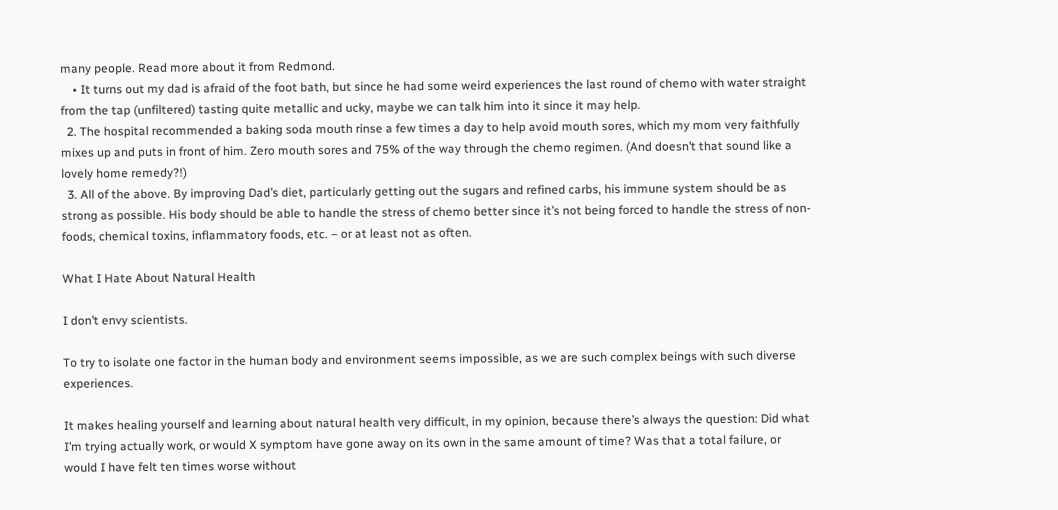many people. Read more about it from Redmond.
    • It turns out my dad is afraid of the foot bath, but since he had some weird experiences the last round of chemo with water straight from the tap (unfiltered) tasting quite metallic and ucky, maybe we can talk him into it since it may help.
  2. The hospital recommended a baking soda mouth rinse a few times a day to help avoid mouth sores, which my mom very faithfully mixes up and puts in front of him. Zero mouth sores and 75% of the way through the chemo regimen. (And doesn’t that sound like a lovely home remedy?!)
  3. All of the above. By improving Dad’s diet, particularly getting out the sugars and refined carbs, his immune system should be as strong as possible. His body should be able to handle the stress of chemo better since it’s not being forced to handle the stress of non-foods, chemical toxins, inflammatory foods, etc. – or at least not as often.

What I Hate About Natural Health

I don’t envy scientists.

To try to isolate one factor in the human body and environment seems impossible, as we are such complex beings with such diverse experiences.

It makes healing yourself and learning about natural health very difficult, in my opinion, because there’s always the question: Did what I’m trying actually work, or would X symptom have gone away on its own in the same amount of time? Was that a total failure, or would I have felt ten times worse without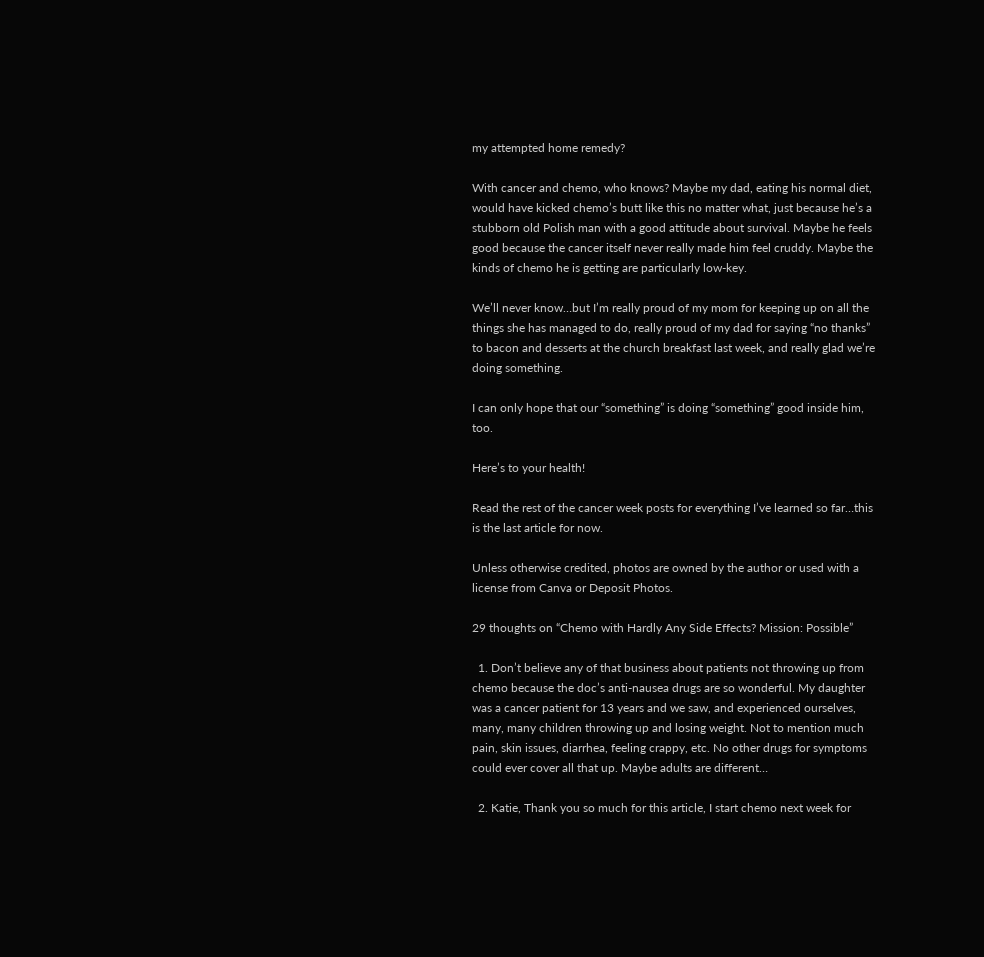my attempted home remedy?

With cancer and chemo, who knows? Maybe my dad, eating his normal diet, would have kicked chemo’s butt like this no matter what, just because he’s a stubborn old Polish man with a good attitude about survival. Maybe he feels good because the cancer itself never really made him feel cruddy. Maybe the kinds of chemo he is getting are particularly low-key.

We’ll never know…but I’m really proud of my mom for keeping up on all the things she has managed to do, really proud of my dad for saying “no thanks” to bacon and desserts at the church breakfast last week, and really glad we’re doing something.

I can only hope that our “something” is doing “something” good inside him, too.

Here’s to your health!

Read the rest of the cancer week posts for everything I’ve learned so far…this is the last article for now.

Unless otherwise credited, photos are owned by the author or used with a license from Canva or Deposit Photos.

29 thoughts on “Chemo with Hardly Any Side Effects? Mission: Possible”

  1. Don’t believe any of that business about patients not throwing up from chemo because the doc’s anti-nausea drugs are so wonderful. My daughter was a cancer patient for 13 years and we saw, and experienced ourselves, many, many children throwing up and losing weight. Not to mention much pain, skin issues, diarrhea, feeling crappy, etc. No other drugs for symptoms could ever cover all that up. Maybe adults are different…

  2. Katie, Thank you so much for this article, I start chemo next week for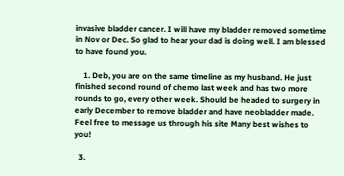invasive bladder cancer. I will have my bladder removed sometime in Nov or Dec. So glad to hear your dad is doing well. I am blessed to have found you.

    1. Deb, you are on the same timeline as my husband. He just finished second round of chemo last week and has two more rounds to go, every other week. Should be headed to surgery in early December to remove bladder and have neobladder made. Feel free to message us through his site Many best wishes to you!

  3.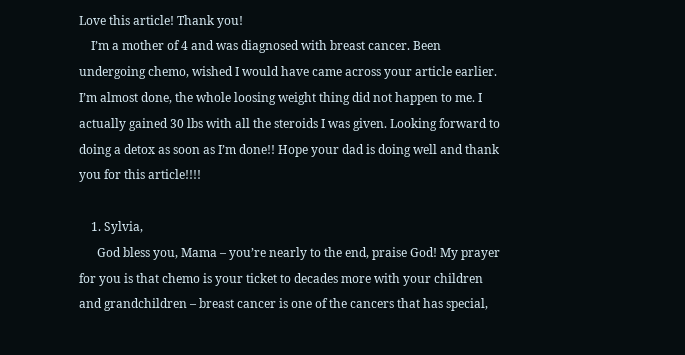Love this article! Thank you!
    I’m a mother of 4 and was diagnosed with breast cancer. Been undergoing chemo, wished I would have came across your article earlier. I’m almost done, the whole loosing weight thing did not happen to me. I actually gained 30 lbs with all the steroids I was given. Looking forward to doing a detox as soon as I’m done!! Hope your dad is doing well and thank you for this article!!!!

    1. Sylvia,
      God bless you, Mama – you’re nearly to the end, praise God! My prayer for you is that chemo is your ticket to decades more with your children and grandchildren – breast cancer is one of the cancers that has special,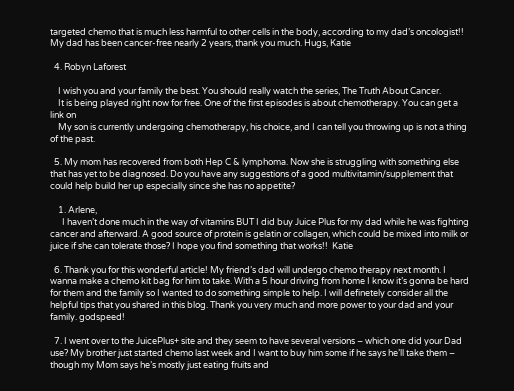targeted chemo that is much less harmful to other cells in the body, according to my dad’s oncologist!! My dad has been cancer-free nearly 2 years, thank you much. Hugs, Katie

  4. Robyn Laforest

    I wish you and your family the best. You should really watch the series, The Truth About Cancer.
    It is being played right now for free. One of the first episodes is about chemotherapy. You can get a link on
    My son is currently undergoing chemotherapy, his choice, and I can tell you throwing up is not a thing of the past.

  5. My mom has recovered from both Hep C & lymphoma. Now she is struggling with something else that has yet to be diagnosed. Do you have any suggestions of a good multivitamin/supplement that could help build her up especially since she has no appetite?

    1. Arlene,
      I haven’t done much in the way of vitamins BUT I did buy Juice Plus for my dad while he was fighting cancer and afterward. A good source of protein is gelatin or collagen, which could be mixed into milk or juice if she can tolerate those? I hope you find something that works!!  Katie

  6. Thank you for this wonderful article! My friend’s dad will undergo chemo therapy next month. I wanna make a chemo kit bag for him to take. With a 5 hour driving from home I know it’s gonna be hard for them and the family so I wanted to do something simple to help. I will definetely consider all the helpful tips that you shared in this blog. Thank you very much and more power to your dad and your family. godspeed!

  7. I went over to the JuicePlus+ site and they seem to have several versions – which one did your Dad use? My brother just started chemo last week and I want to buy him some if he says he’ll take them – though my Mom says he’s mostly just eating fruits and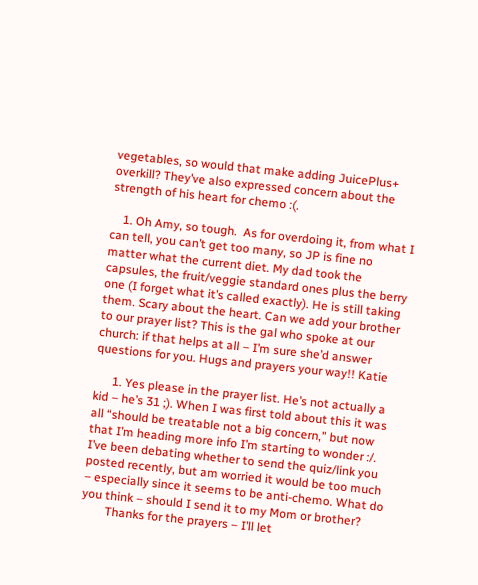vegetables, so would that make adding JuicePlus+ overkill? They’ve also expressed concern about the strength of his heart for chemo :(.

    1. Oh Amy, so tough.  As for overdoing it, from what I can tell, you can’t get too many, so JP is fine no matter what the current diet. My dad took the capsules, the fruit/veggie standard ones plus the berry one (I forget what it’s called exactly). He is still taking them. Scary about the heart. Can we add your brother to our prayer list? This is the gal who spoke at our church: if that helps at all – I’m sure she’d answer questions for you. Hugs and prayers your way!! Katie

      1. Yes please in the prayer list. He’s not actually a kid – he’s 31 ;). When I was first told about this it was all “should be treatable not a big concern,” but now that I’m heading more info I’m starting to wonder :/. I’ve been debating whether to send the quiz/link you posted recently, but am worried it would be too much – especially since it seems to be anti-chemo. What do you think – should I send it to my Mom or brother?
        Thanks for the prayers – I’ll let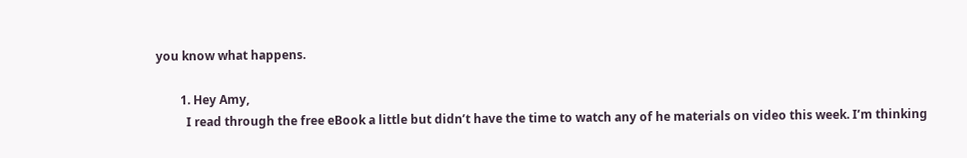you know what happens.

        1. Hey Amy,
          I read through the free eBook a little but didn’t have the time to watch any of he materials on video this week. I’m thinking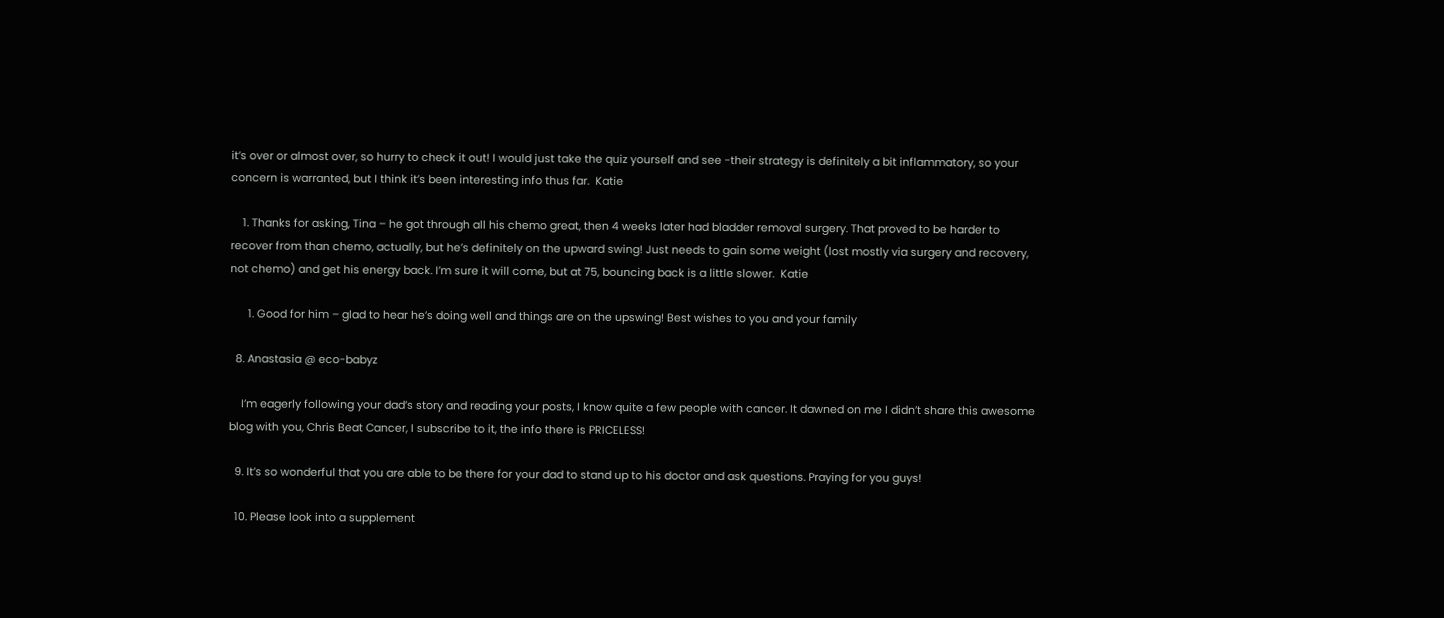it’s over or almost over, so hurry to check it out! I would just take the quiz yourself and see -their strategy is definitely a bit inflammatory, so your concern is warranted, but I think it’s been interesting info thus far.  Katie

    1. Thanks for asking, Tina – he got through all his chemo great, then 4 weeks later had bladder removal surgery. That proved to be harder to recover from than chemo, actually, but he’s definitely on the upward swing! Just needs to gain some weight (lost mostly via surgery and recovery, not chemo) and get his energy back. I’m sure it will come, but at 75, bouncing back is a little slower.  Katie

      1. Good for him – glad to hear he’s doing well and things are on the upswing! Best wishes to you and your family

  8. Anastasia @ eco-babyz

    I’m eagerly following your dad’s story and reading your posts, I know quite a few people with cancer. It dawned on me I didn’t share this awesome blog with you, Chris Beat Cancer, I subscribe to it, the info there is PRICELESS!

  9. It’s so wonderful that you are able to be there for your dad to stand up to his doctor and ask questions. Praying for you guys!

  10. Please look into a supplement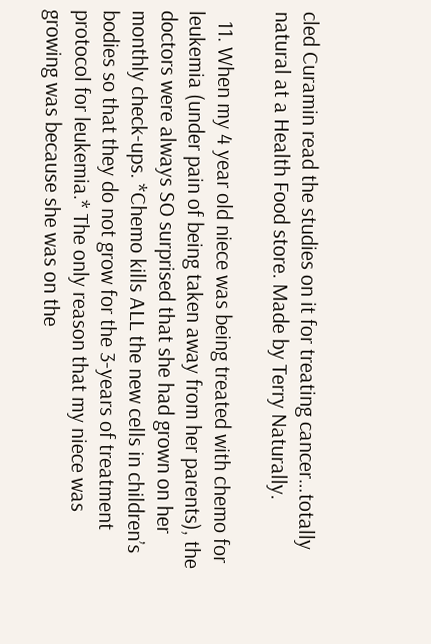cled Curamin read the studies on it for treating cancer…totally natural at a Health Food store. Made by Terry Naturally.

  11. When my 4 year old niece was being treated with chemo for leukemia (under pain of being taken away from her parents), the doctors were always SO surprised that she had grown on her monthly check-ups. *Chemo kills ALL the new cells in children’s bodies so that they do not grow for the 3-years of treatment protocol for leukemia.* The only reason that my niece was growing was because she was on the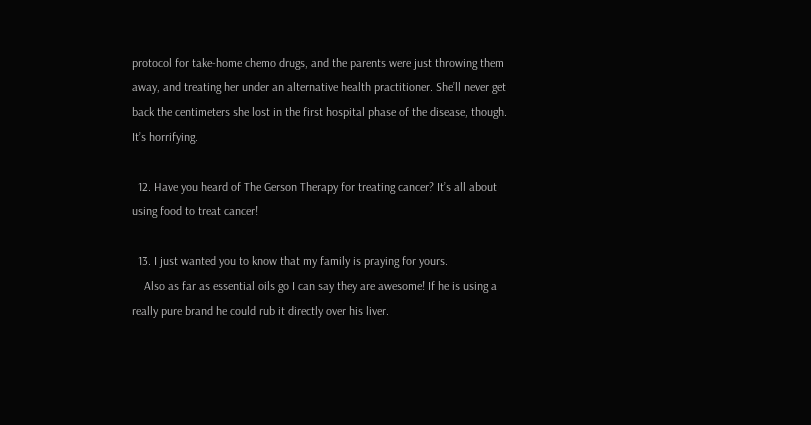protocol for take-home chemo drugs, and the parents were just throwing them away, and treating her under an alternative health practitioner. She’ll never get back the centimeters she lost in the first hospital phase of the disease, though. It’s horrifying.

  12. Have you heard of The Gerson Therapy for treating cancer? It’s all about using food to treat cancer!

  13. I just wanted you to know that my family is praying for yours.
    Also as far as essential oils go I can say they are awesome! If he is using a really pure brand he could rub it directly over his liver.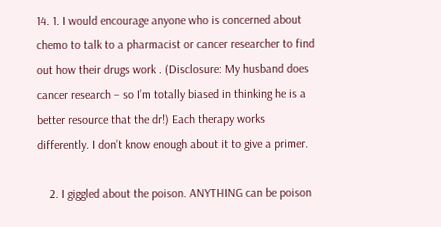14. 1. I would encourage anyone who is concerned about chemo to talk to a pharmacist or cancer researcher to find out how their drugs work . (Disclosure: My husband does cancer research – so I’m totally biased in thinking he is a better resource that the dr!) Each therapy works differently. I don’t know enough about it to give a primer.

    2. I giggled about the poison. ANYTHING can be poison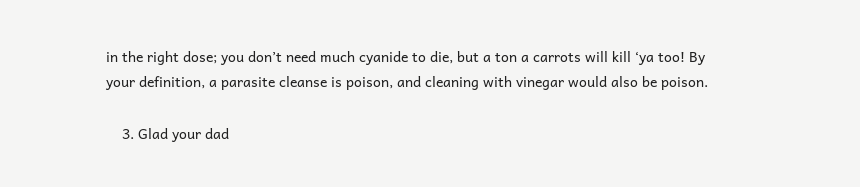in the right dose; you don’t need much cyanide to die, but a ton a carrots will kill ‘ya too! By your definition, a parasite cleanse is poison, and cleaning with vinegar would also be poison.

    3. Glad your dad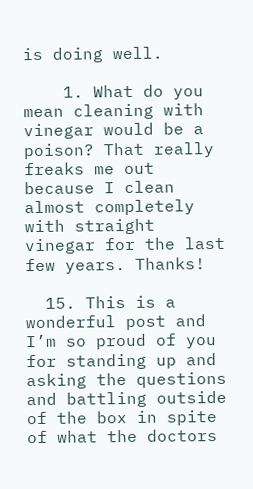is doing well.

    1. What do you mean cleaning with vinegar would be a poison? That really freaks me out because I clean almost completely with straight vinegar for the last few years. Thanks!

  15. This is a wonderful post and I’m so proud of you for standing up and asking the questions and battling outside of the box in spite of what the doctors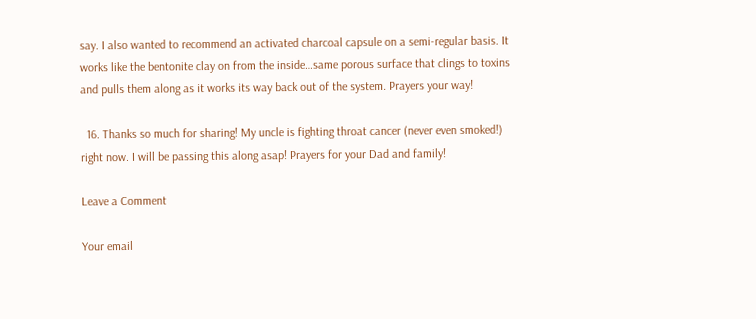say. I also wanted to recommend an activated charcoal capsule on a semi-regular basis. It works like the bentonite clay on from the inside…same porous surface that clings to toxins and pulls them along as it works its way back out of the system. Prayers your way!

  16. Thanks so much for sharing! My uncle is fighting throat cancer (never even smoked!) right now. I will be passing this along asap! Prayers for your Dad and family!

Leave a Comment

Your email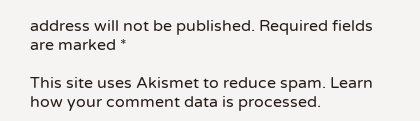address will not be published. Required fields are marked *

This site uses Akismet to reduce spam. Learn how your comment data is processed.